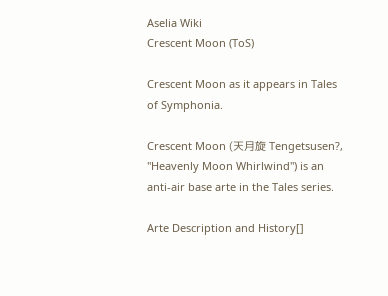Aselia Wiki
Crescent Moon (ToS)

Crescent Moon as it appears in Tales of Symphonia.

Crescent Moon (天月旋 Tengetsusen?, "Heavenly Moon Whirlwind") is an anti-air base arte in the Tales series.

Arte Description and History[]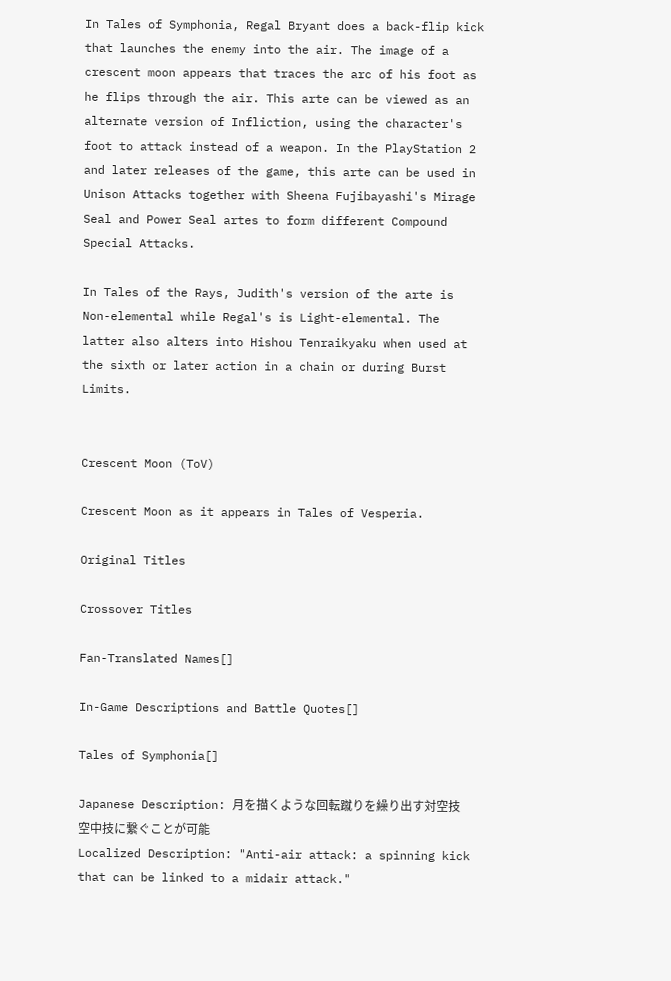In Tales of Symphonia, Regal Bryant does a back-flip kick that launches the enemy into the air. The image of a crescent moon appears that traces the arc of his foot as he flips through the air. This arte can be viewed as an alternate version of Infliction, using the character's foot to attack instead of a weapon. In the PlayStation 2 and later releases of the game, this arte can be used in Unison Attacks together with Sheena Fujibayashi's Mirage Seal and Power Seal artes to form different Compound Special Attacks.

In Tales of the Rays, Judith's version of the arte is Non-elemental while Regal's is Light-elemental. The latter also alters into Hishou Tenraikyaku when used at the sixth or later action in a chain or during Burst Limits.


Crescent Moon (ToV)

Crescent Moon as it appears in Tales of Vesperia.

Original Titles

Crossover Titles

Fan-Translated Names[]

In-Game Descriptions and Battle Quotes[]

Tales of Symphonia[]

Japanese Description: 月を描くような回転蹴りを繰り出す対空技 空中技に繋ぐことが可能
Localized Description: "Anti-air attack: a spinning kick that can be linked to a midair attack."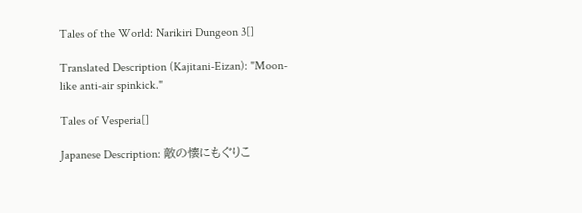Tales of the World: Narikiri Dungeon 3[]

Translated Description (Kajitani-Eizan): "Moon-like anti-air spinkick."

Tales of Vesperia[]

Japanese Description: 敵の懐にもぐりこ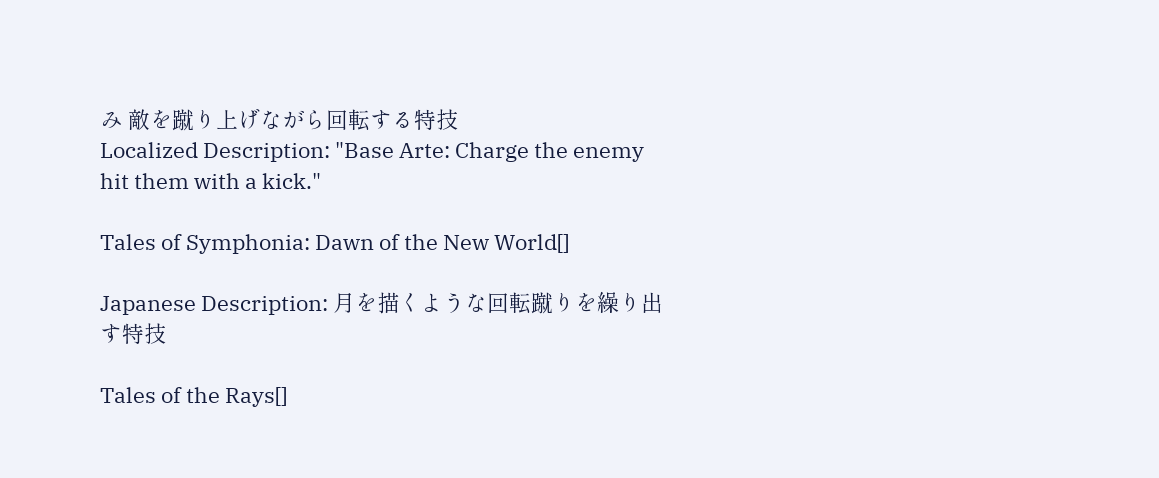み 敵を蹴り上げながら回転する特技
Localized Description: "Base Arte: Charge the enemy hit them with a kick."

Tales of Symphonia: Dawn of the New World[]

Japanese Description: 月を描くような回転蹴りを繰り出す特技

Tales of the Rays[]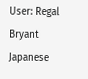User: Regal Bryant
Japanese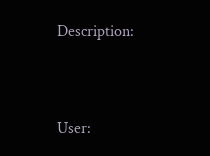Description:


User: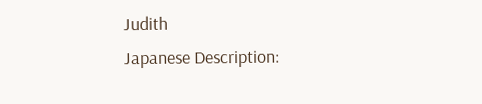Judith
Japanese Description: